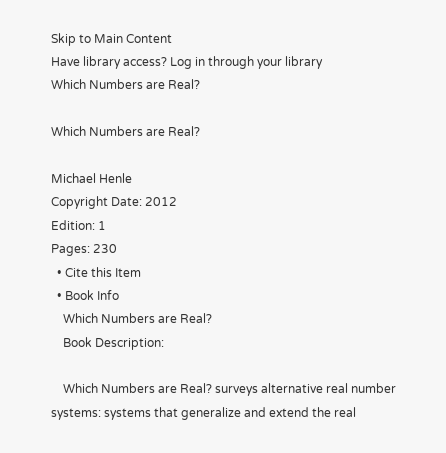Skip to Main Content
Have library access? Log in through your library
Which Numbers are Real?

Which Numbers are Real?

Michael Henle
Copyright Date: 2012
Edition: 1
Pages: 230
  • Cite this Item
  • Book Info
    Which Numbers are Real?
    Book Description:

    Which Numbers are Real? surveys alternative real number systems: systems that generalize and extend the real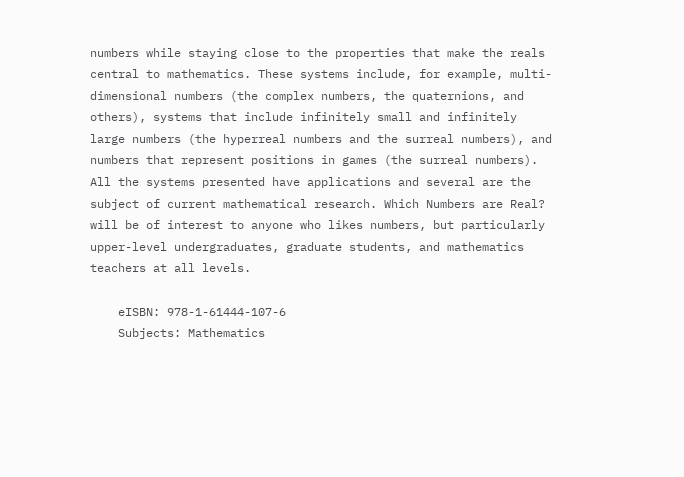numbers while staying close to the properties that make the reals central to mathematics. These systems include, for example, multi-dimensional numbers (the complex numbers, the quaternions, and others), systems that include infinitely small and infinitely large numbers (the hyperreal numbers and the surreal numbers), and numbers that represent positions in games (the surreal numbers). All the systems presented have applications and several are the subject of current mathematical research. Which Numbers are Real? will be of interest to anyone who likes numbers, but particularly upper-level undergraduates, graduate students, and mathematics teachers at all levels.

    eISBN: 978-1-61444-107-6
    Subjects: Mathematics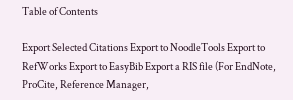Table of Contents

Export Selected Citations Export to NoodleTools Export to RefWorks Export to EasyBib Export a RIS file (For EndNote, ProCite, Reference Manager,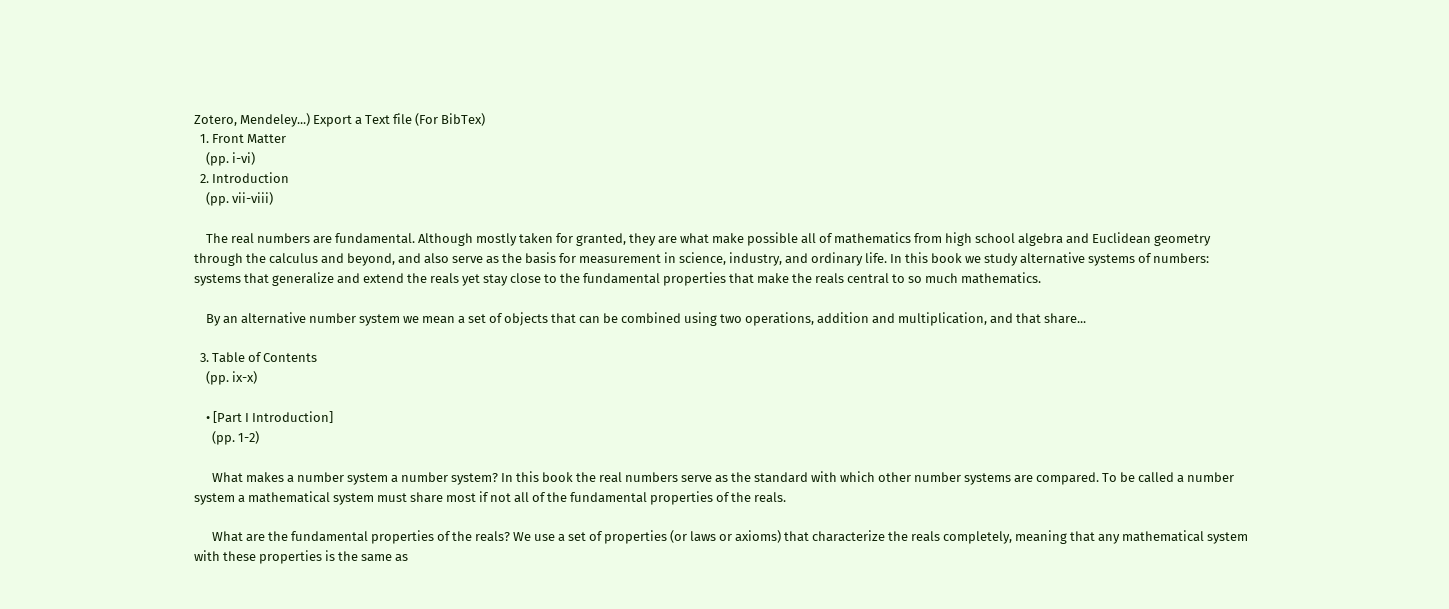Zotero, Mendeley...) Export a Text file (For BibTex)
  1. Front Matter
    (pp. i-vi)
  2. Introduction
    (pp. vii-viii)

    The real numbers are fundamental. Although mostly taken for granted, they are what make possible all of mathematics from high school algebra and Euclidean geometry through the calculus and beyond, and also serve as the basis for measurement in science, industry, and ordinary life. In this book we study alternative systems of numbers: systems that generalize and extend the reals yet stay close to the fundamental properties that make the reals central to so much mathematics.

    By an alternative number system we mean a set of objects that can be combined using two operations, addition and multiplication, and that share...

  3. Table of Contents
    (pp. ix-x)

    • [Part I Introduction]
      (pp. 1-2)

      What makes a number system a number system? In this book the real numbers serve as the standard with which other number systems are compared. To be called a number system a mathematical system must share most if not all of the fundamental properties of the reals.

      What are the fundamental properties of the reals? We use a set of properties (or laws or axioms) that characterize the reals completely, meaning that any mathematical system with these properties is the same as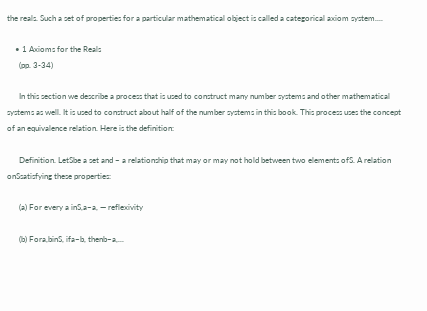the reals. Such a set of properties for a particular mathematical object is called a categorical axiom system....

    • 1 Axioms for the Reals
      (pp. 3-34)

      In this section we describe a process that is used to construct many number systems and other mathematical systems as well. It is used to construct about half of the number systems in this book. This process uses the concept of an equivalence relation. Here is the definition:

      Definition. LetSbe a set and ~ a relationship that may or may not hold between two elements ofS. A relation onSsatisfying these properties:

      (a) For every a inS,a~a, — reflexivity

      (b) Fora,binS, ifa~b, thenb~a,...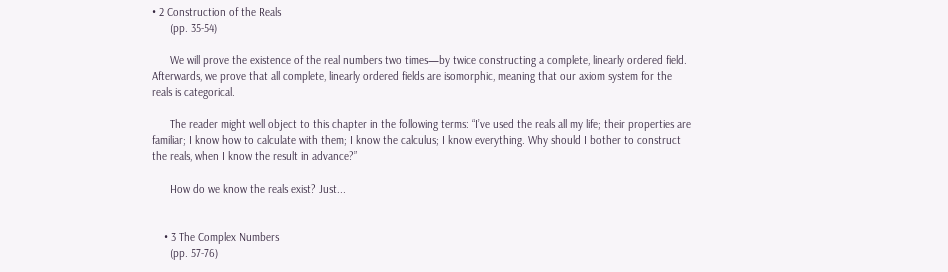• 2 Construction of the Reals
      (pp. 35-54)

      We will prove the existence of the real numbers two times—by twice constructing a complete, linearly ordered field. Afterwards, we prove that all complete, linearly ordered fields are isomorphic, meaning that our axiom system for the reals is categorical.

      The reader might well object to this chapter in the following terms: “I’ve used the reals all my life; their properties are familiar; I know how to calculate with them; I know the calculus; I know everything. Why should I bother to construct the reals, when I know the result in advance?”

      How do we know the reals exist? Just...


    • 3 The Complex Numbers
      (pp. 57-76)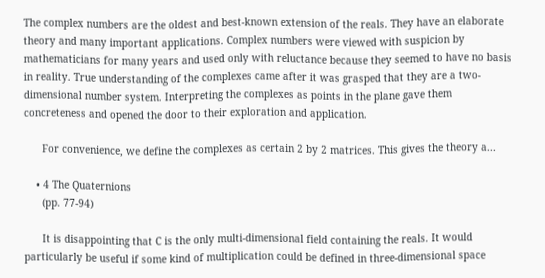The complex numbers are the oldest and best-known extension of the reals. They have an elaborate theory and many important applications. Complex numbers were viewed with suspicion by mathematicians for many years and used only with reluctance because they seemed to have no basis in reality. True understanding of the complexes came after it was grasped that they are a two-dimensional number system. Interpreting the complexes as points in the plane gave them concreteness and opened the door to their exploration and application.

      For convenience, we define the complexes as certain 2 by 2 matrices. This gives the theory a...

    • 4 The Quaternions
      (pp. 77-94)

      It is disappointing that C is the only multi-dimensional field containing the reals. It would particularly be useful if some kind of multiplication could be defined in three-dimensional space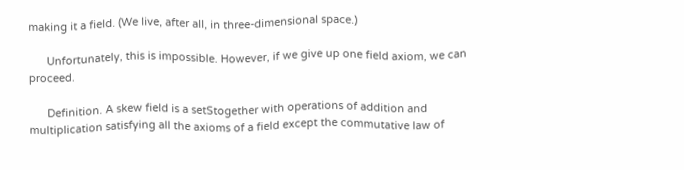making it a field. (We live, after all, in three-dimensional space.)

      Unfortunately, this is impossible. However, if we give up one field axiom, we can proceed.

      Definition. A skew field is a setStogether with operations of addition and multiplication satisfying all the axioms of a field except the commutative law of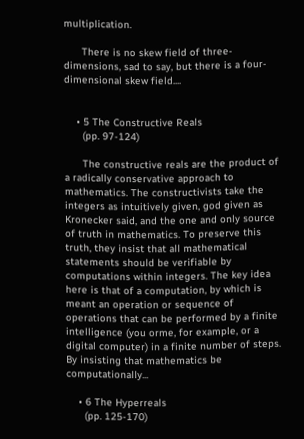multiplication.

      There is no skew field of three-dimensions, sad to say, but there is a four-dimensional skew field....


    • 5 The Constructive Reals
      (pp. 97-124)

      The constructive reals are the product of a radically conservative approach to mathematics. The constructivists take the integers as intuitively given, god given as Kronecker said, and the one and only source of truth in mathematics. To preserve this truth, they insist that all mathematical statements should be verifiable by computations within integers. The key idea here is that of a computation, by which is meant an operation or sequence of operations that can be performed by a finite intelligence (you orme, for example, or a digital computer) in a finite number of steps. By insisting that mathematics be computationally...

    • 6 The Hyperreals
      (pp. 125-170)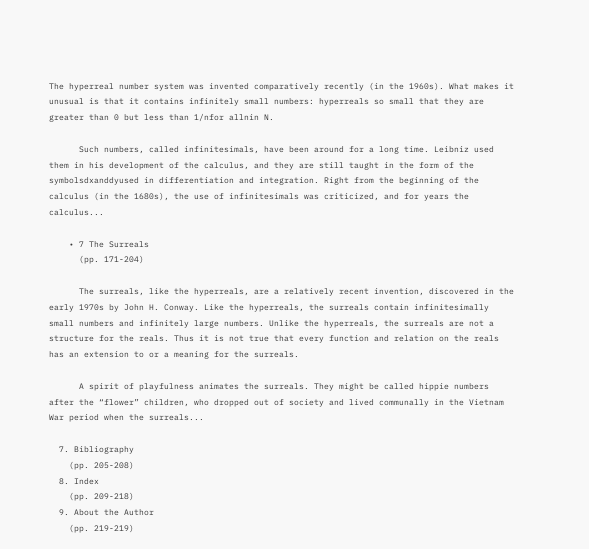The hyperreal number system was invented comparatively recently (in the 1960s). What makes it unusual is that it contains infinitely small numbers: hyperreals so small that they are greater than 0 but less than 1/nfor allnin N.

      Such numbers, called infinitesimals, have been around for a long time. Leibniz used them in his development of the calculus, and they are still taught in the form of the symbolsdxanddyused in differentiation and integration. Right from the beginning of the calculus (in the 1680s), the use of infinitesimals was criticized, and for years the calculus...

    • 7 The Surreals
      (pp. 171-204)

      The surreals, like the hyperreals, are a relatively recent invention, discovered in the early 1970s by John H. Conway. Like the hyperreals, the surreals contain infinitesimally small numbers and infinitely large numbers. Unlike the hyperreals, the surreals are not a structure for the reals. Thus it is not true that every function and relation on the reals has an extension to or a meaning for the surreals.

      A spirit of playfulness animates the surreals. They might be called hippie numbers after the “flower” children, who dropped out of society and lived communally in the Vietnam War period when the surreals...

  7. Bibliography
    (pp. 205-208)
  8. Index
    (pp. 209-218)
  9. About the Author
    (pp. 219-219)